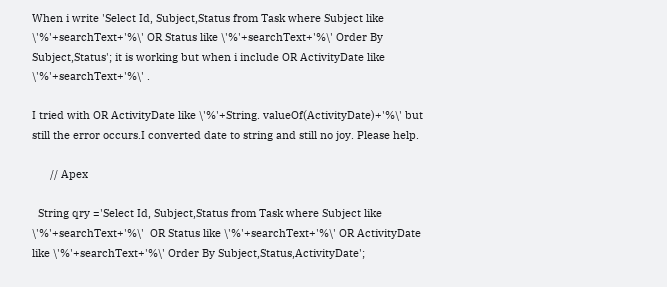When i write 'Select Id, Subject,Status from Task where Subject like \'%'+searchText+'%\' OR Status like \'%'+searchText+'%\' Order By Subject,Status'; it is working but when i include OR ActivityDate like \'%'+searchText+'%\' .

I tried with OR ActivityDate like \'%'+String. valueOf(ActivityDate)+'%\' but still the error occurs.I converted date to string and still no joy. Please help.

      // Apex

  String qry ='Select Id, Subject,Status from Task where Subject like \'%'+searchText+'%\'  OR Status like \'%'+searchText+'%\' OR ActivityDate like \'%'+searchText+'%\' Order By Subject,Status,ActivityDate';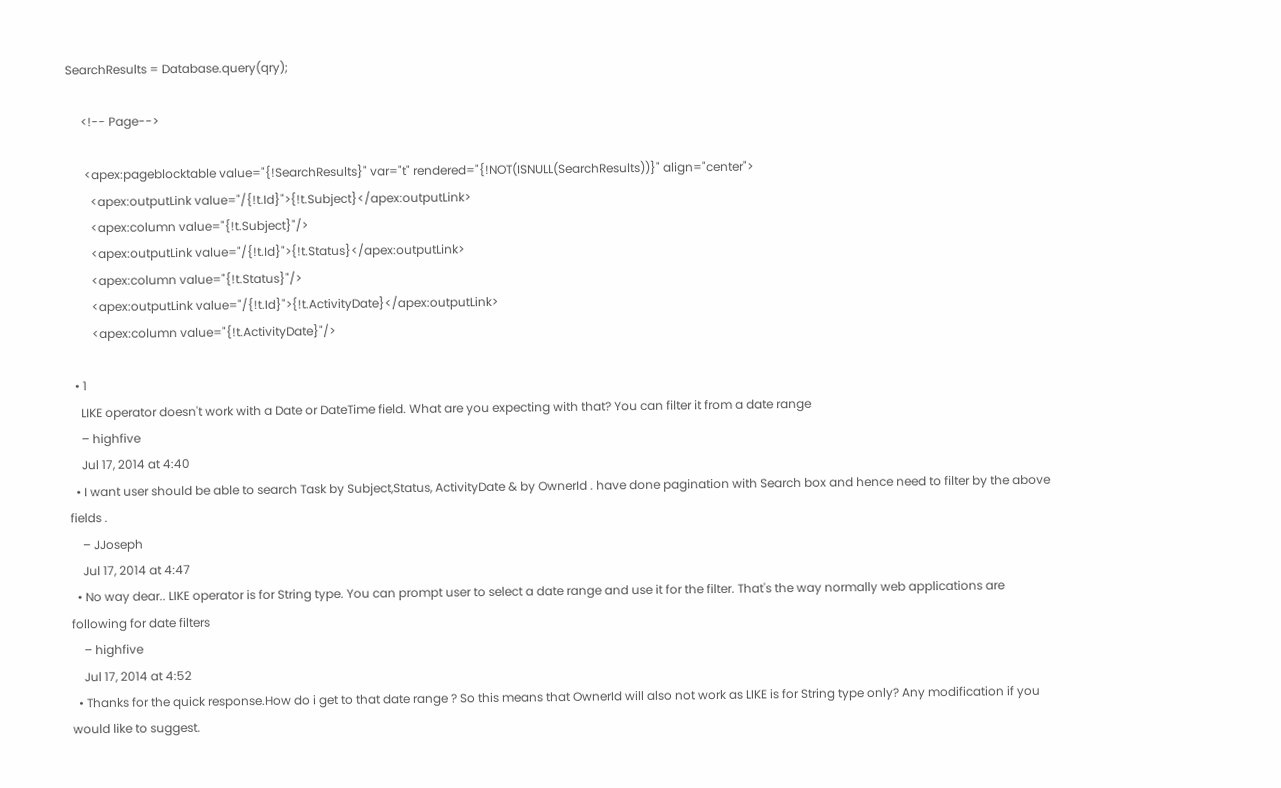SearchResults = Database.query(qry);

     <!-- Page-->

      <apex:pageblocktable value="{!SearchResults}" var="t" rendered="{!NOT(ISNULL(SearchResults))}" align="center">
        <apex:outputLink value="/{!t.Id}">{!t.Subject}</apex:outputLink>
        <apex:column value="{!t.Subject}"/>
        <apex:outputLink value="/{!t.Id}">{!t.Status}</apex:outputLink>
        <apex:column value="{!t.Status}"/>
        <apex:outputLink value="/{!t.Id}">{!t.ActivityDate}</apex:outputLink>
        <apex:column value="{!t.ActivityDate}"/>

  • 1
    LIKE operator doesn't work with a Date or DateTime field. What are you expecting with that? You can filter it from a date range
    – highfive
    Jul 17, 2014 at 4:40
  • I want user should be able to search Task by Subject,Status, ActivityDate & by OwnerId . have done pagination with Search box and hence need to filter by the above fields .
    – JJoseph
    Jul 17, 2014 at 4:47
  • No way dear.. LIKE operator is for String type. You can prompt user to select a date range and use it for the filter. That's the way normally web applications are following for date filters
    – highfive
    Jul 17, 2014 at 4:52
  • Thanks for the quick response.How do i get to that date range ? So this means that OwnerId will also not work as LIKE is for String type only? Any modification if you would like to suggest.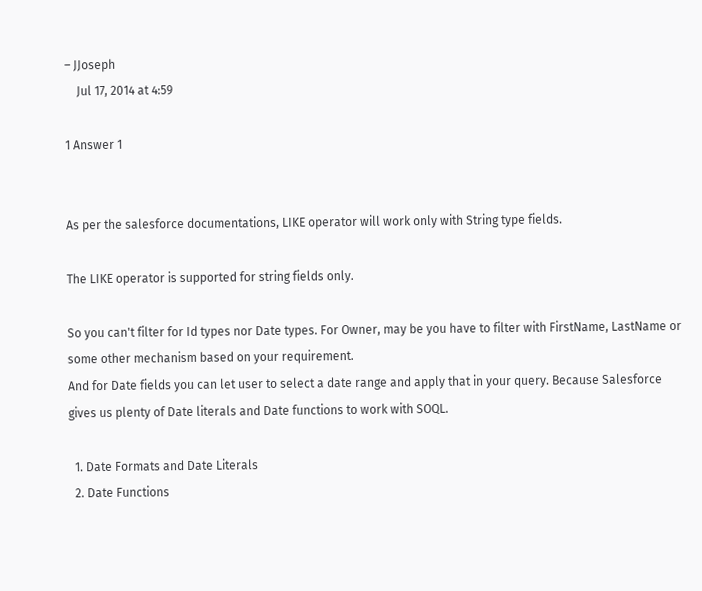– JJoseph
    Jul 17, 2014 at 4:59

1 Answer 1


As per the salesforce documentations, LIKE operator will work only with String type fields.

The LIKE operator is supported for string fields only.

So you can't filter for Id types nor Date types. For Owner, may be you have to filter with FirstName, LastName or some other mechanism based on your requirement.
And for Date fields you can let user to select a date range and apply that in your query. Because Salesforce gives us plenty of Date literals and Date functions to work with SOQL.

  1. Date Formats and Date Literals
  2. Date Functions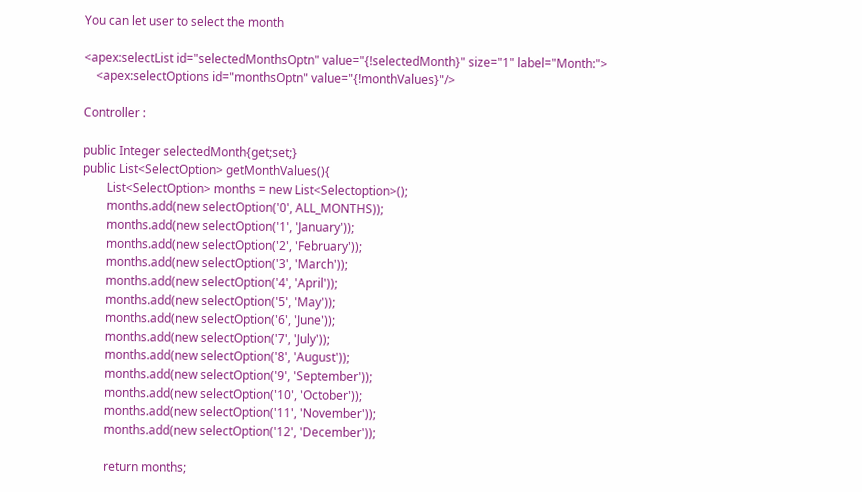You can let user to select the month

<apex:selectList id="selectedMonthsOptn" value="{!selectedMonth}" size="1" label="Month:">
    <apex:selectOptions id="monthsOptn" value="{!monthValues}"/>

Controller :

public Integer selectedMonth{get;set;}
public List<SelectOption> getMonthValues(){
        List<SelectOption> months = new List<Selectoption>();
        months.add(new selectOption('0', ALL_MONTHS));
        months.add(new selectOption('1', 'January'));
        months.add(new selectOption('2', 'February'));
        months.add(new selectOption('3', 'March'));
        months.add(new selectOption('4', 'April'));
        months.add(new selectOption('5', 'May'));
        months.add(new selectOption('6', 'June'));
        months.add(new selectOption('7', 'July'));
        months.add(new selectOption('8', 'August'));
        months.add(new selectOption('9', 'September'));
        months.add(new selectOption('10', 'October'));
        months.add(new selectOption('11', 'November'));
        months.add(new selectOption('12', 'December'));

        return months;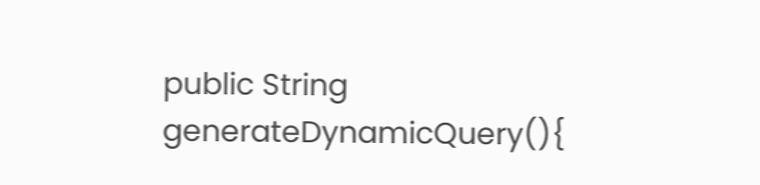public String generateDynamicQuery(){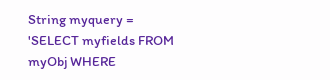String myquery = 'SELECT myfields FROM myObj WHERE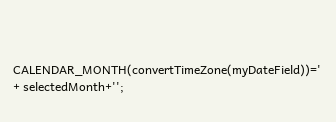CALENDAR_MONTH(convertTimeZone(myDateField))=' + selectedMonth+'';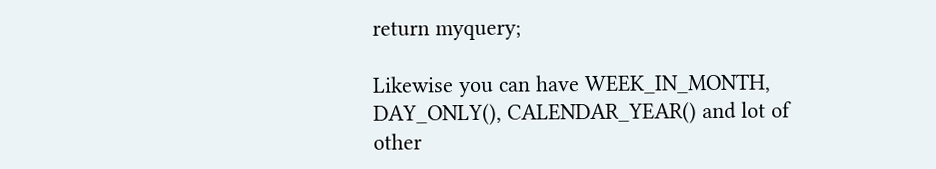return myquery;

Likewise you can have WEEK_IN_MONTH, DAY_ONLY(), CALENDAR_YEAR() and lot of other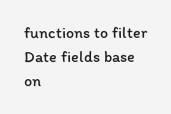functions to filter Date fields base on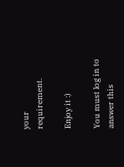your requirement.

Enjoy it :)

You must log in to answer this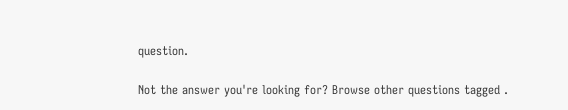question.

Not the answer you're looking for? Browse other questions tagged .